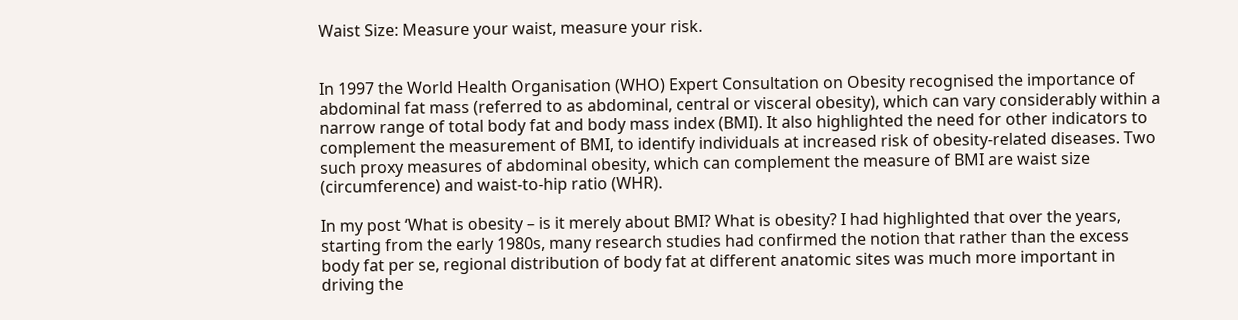Waist Size: Measure your waist, measure your risk.


In 1997 the World Health Organisation (WHO) Expert Consultation on Obesity recognised the importance of abdominal fat mass (referred to as abdominal, central or visceral obesity), which can vary considerably within a narrow range of total body fat and body mass index (BMI). It also highlighted the need for other indicators to complement the measurement of BMI, to identify individuals at increased risk of obesity-related diseases. Two such proxy measures of abdominal obesity, which can complement the measure of BMI are waist size (circumference) and waist-to-hip ratio (WHR).

In my post ‘What is obesity – is it merely about BMI? What is obesity? I had highlighted that over the years, starting from the early 1980s, many research studies had confirmed the notion that rather than the excess body fat per se, regional distribution of body fat at different anatomic sites was much more important in driving the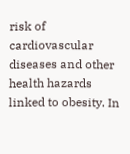risk of cardiovascular diseases and other health hazards linked to obesity. In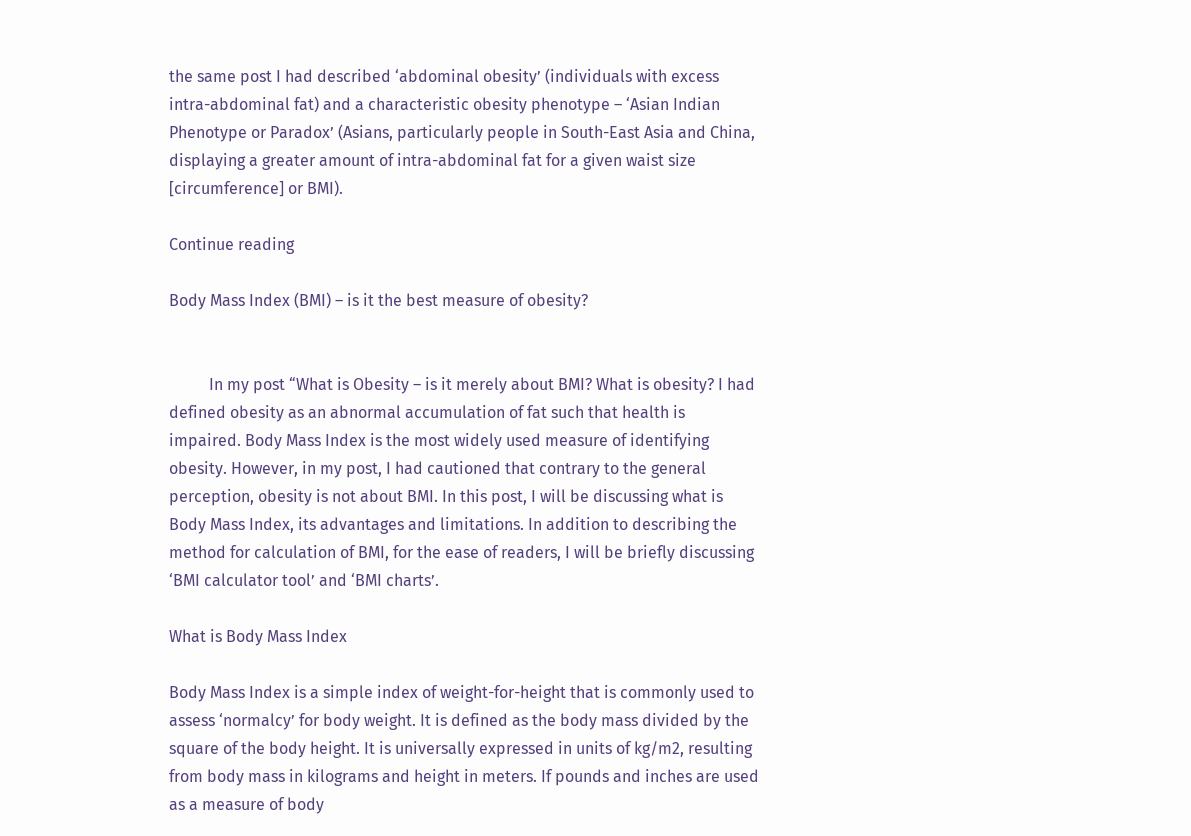the same post I had described ‘abdominal obesity’ (individuals with excess intra-abdominal fat) and a characteristic obesity phenotype – ‘Asian Indian Phenotype or Paradox’ (Asians, particularly people in South-East Asia and China, displaying a greater amount of intra-abdominal fat for a given waist size [circumference] or BMI).

Continue reading

Body Mass Index (BMI) – is it the best measure of obesity?


          In my post “What is Obesity – is it merely about BMI? What is obesity? I had defined obesity as an abnormal accumulation of fat such that health is impaired. Body Mass Index is the most widely used measure of identifying obesity. However, in my post, I had cautioned that contrary to the general perception, obesity is not about BMI. In this post, I will be discussing what is Body Mass Index, its advantages and limitations. In addition to describing the method for calculation of BMI, for the ease of readers, I will be briefly discussing ‘BMI calculator tool’ and ‘BMI charts’.

What is Body Mass Index

Body Mass Index is a simple index of weight-for-height that is commonly used to assess ‘normalcy’ for body weight. It is defined as the body mass divided by the square of the body height. It is universally expressed in units of kg/m2, resulting from body mass in kilograms and height in meters. If pounds and inches are used as a measure of body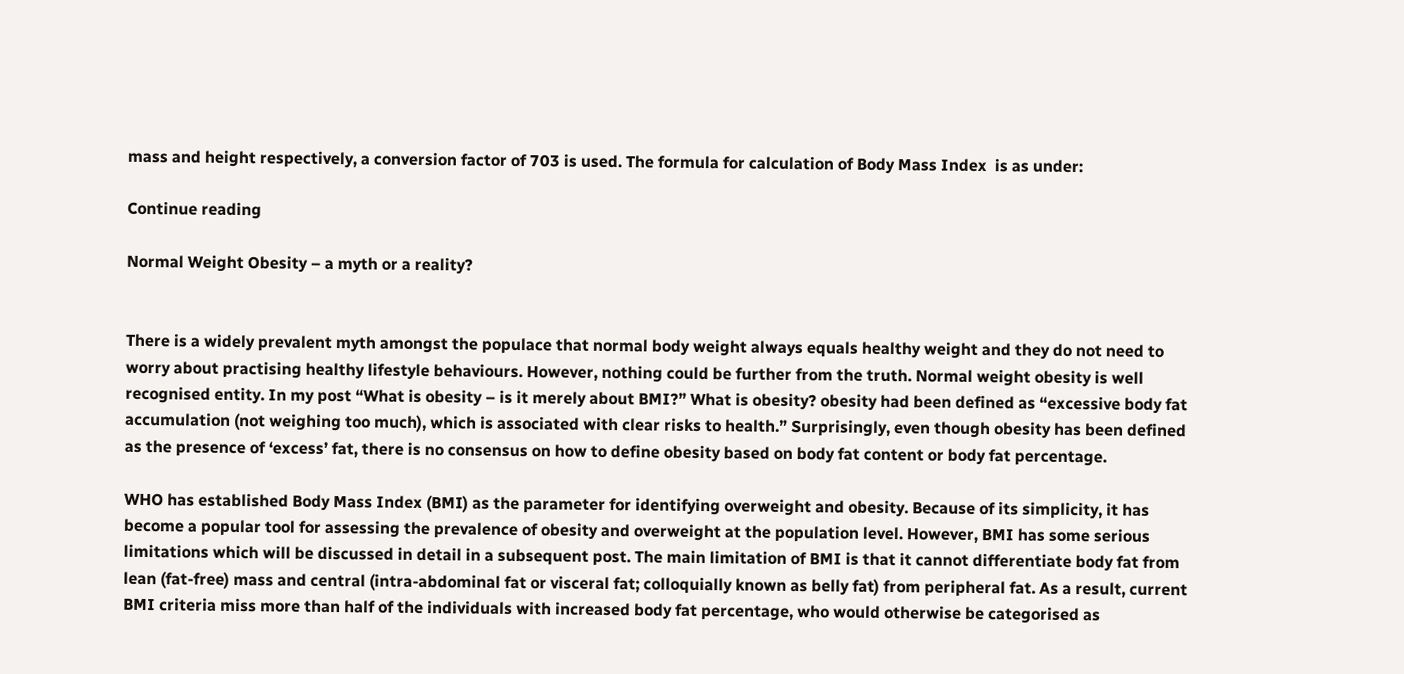mass and height respectively, a conversion factor of 703 is used. The formula for calculation of Body Mass Index  is as under:

Continue reading

Normal Weight Obesity – a myth or a reality?


There is a widely prevalent myth amongst the populace that normal body weight always equals healthy weight and they do not need to worry about practising healthy lifestyle behaviours. However, nothing could be further from the truth. Normal weight obesity is well recognised entity. In my post “What is obesity – is it merely about BMI?” What is obesity? obesity had been defined as “excessive body fat accumulation (not weighing too much), which is associated with clear risks to health.” Surprisingly, even though obesity has been defined as the presence of ‘excess’ fat, there is no consensus on how to define obesity based on body fat content or body fat percentage.

WHO has established Body Mass Index (BMI) as the parameter for identifying overweight and obesity. Because of its simplicity, it has become a popular tool for assessing the prevalence of obesity and overweight at the population level. However, BMI has some serious limitations which will be discussed in detail in a subsequent post. The main limitation of BMI is that it cannot differentiate body fat from lean (fat-free) mass and central (intra-abdominal fat or visceral fat; colloquially known as belly fat) from peripheral fat. As a result, current BMI criteria miss more than half of the individuals with increased body fat percentage, who would otherwise be categorised as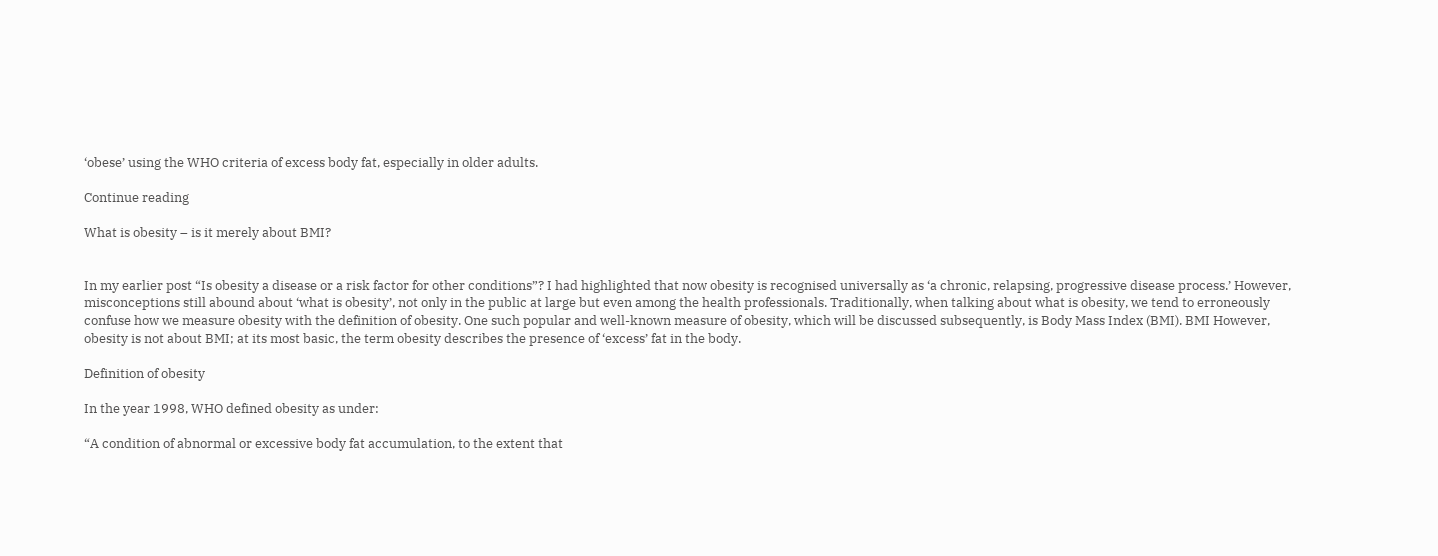‘obese’ using the WHO criteria of excess body fat, especially in older adults.

Continue reading

What is obesity – is it merely about BMI?


In my earlier post “Is obesity a disease or a risk factor for other conditions”? I had highlighted that now obesity is recognised universally as ‘a chronic, relapsing, progressive disease process.’ However, misconceptions still abound about ‘what is obesity’, not only in the public at large but even among the health professionals. Traditionally, when talking about what is obesity, we tend to erroneously confuse how we measure obesity with the definition of obesity. One such popular and well-known measure of obesity, which will be discussed subsequently, is Body Mass Index (BMI). BMI However, obesity is not about BMI; at its most basic, the term obesity describes the presence of ‘excess’ fat in the body.

Definition of obesity

In the year 1998, WHO defined obesity as under:

“A condition of abnormal or excessive body fat accumulation, to the extent that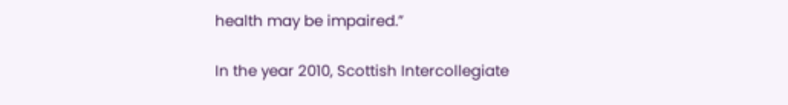health may be impaired.”

In the year 2010, Scottish Intercollegiate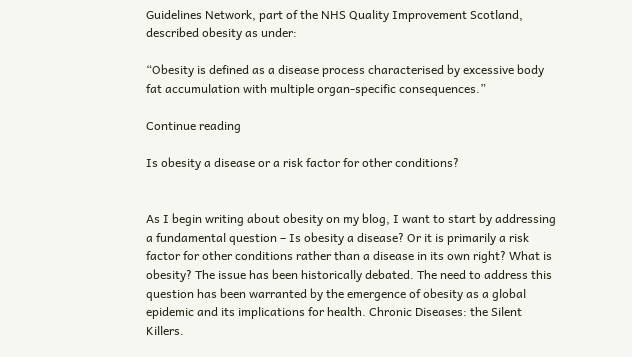Guidelines Network, part of the NHS Quality Improvement Scotland, described obesity as under:

“Obesity is defined as a disease process characterised by excessive body fat accumulation with multiple organ-specific consequences.”

Continue reading

Is obesity a disease or a risk factor for other conditions?


As I begin writing about obesity on my blog, I want to start by addressing a fundamental question – Is obesity a disease? Or it is primarily a risk factor for other conditions rather than a disease in its own right? What is obesity? The issue has been historically debated. The need to address this question has been warranted by the emergence of obesity as a global epidemic and its implications for health. Chronic Diseases: the Silent Killers.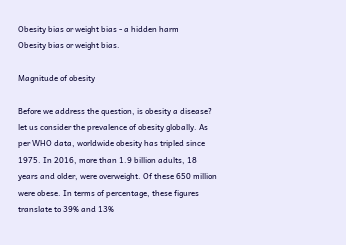Obesity bias or weight bias - a hidden harm
Obesity bias or weight bias.

Magnitude of obesity

Before we address the question, is obesity a disease? let us consider the prevalence of obesity globally. As per WHO data, worldwide obesity has tripled since 1975. In 2016, more than 1.9 billion adults, 18 years and older, were overweight. Of these 650 million were obese. In terms of percentage, these figures translate to 39% and 13%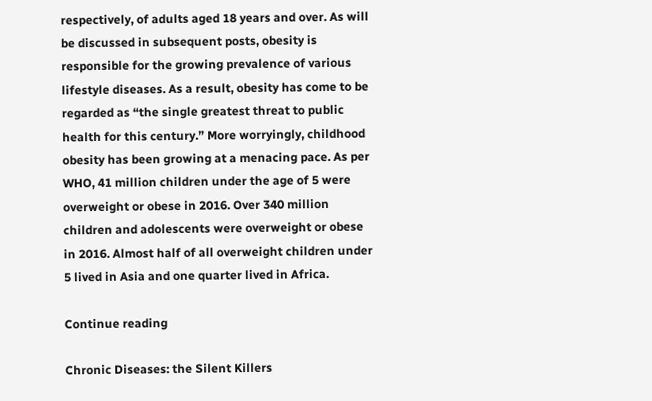respectively, of adults aged 18 years and over. As will be discussed in subsequent posts, obesity is responsible for the growing prevalence of various lifestyle diseases. As a result, obesity has come to be regarded as “the single greatest threat to public health for this century.” More worryingly, childhood obesity has been growing at a menacing pace. As per WHO, 41 million children under the age of 5 were overweight or obese in 2016. Over 340 million children and adolescents were overweight or obese in 2016. Almost half of all overweight children under 5 lived in Asia and one quarter lived in Africa.

Continue reading

Chronic Diseases: the Silent Killers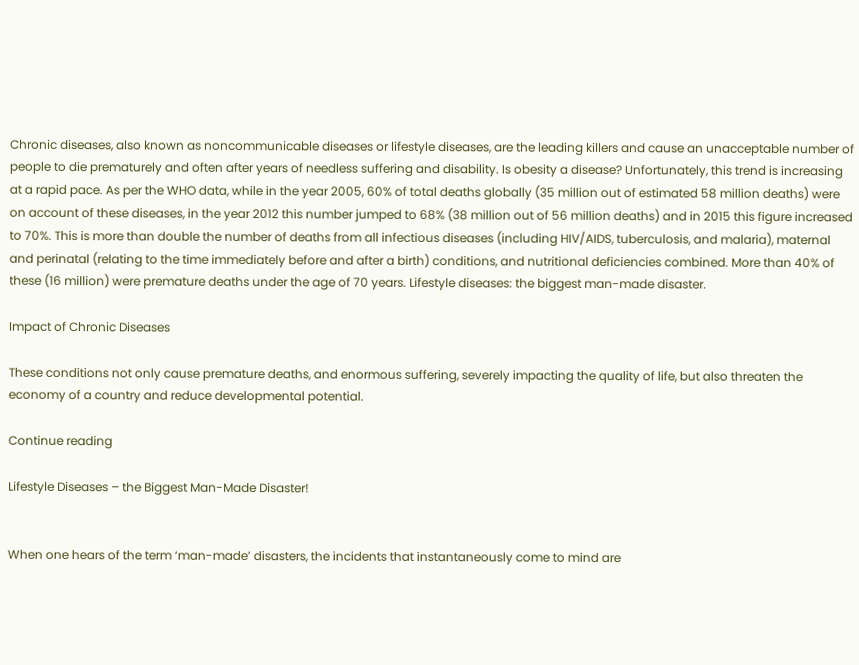Chronic diseases, also known as noncommunicable diseases or lifestyle diseases, are the leading killers and cause an unacceptable number of people to die prematurely and often after years of needless suffering and disability. Is obesity a disease? Unfortunately, this trend is increasing at a rapid pace. As per the WHO data, while in the year 2005, 60% of total deaths globally (35 million out of estimated 58 million deaths) were on account of these diseases, in the year 2012 this number jumped to 68% (38 million out of 56 million deaths) and in 2015 this figure increased to 70%. This is more than double the number of deaths from all infectious diseases (including HIV/AIDS, tuberculosis, and malaria), maternal and perinatal (relating to the time immediately before and after a birth) conditions, and nutritional deficiencies combined. More than 40% of these (16 million) were premature deaths under the age of 70 years. Lifestyle diseases: the biggest man-made disaster.

Impact of Chronic Diseases

These conditions not only cause premature deaths, and enormous suffering, severely impacting the quality of life, but also threaten the economy of a country and reduce developmental potential.

Continue reading

Lifestyle Diseases – the Biggest Man-Made Disaster!


When one hears of the term ‘man-made’ disasters, the incidents that instantaneously come to mind are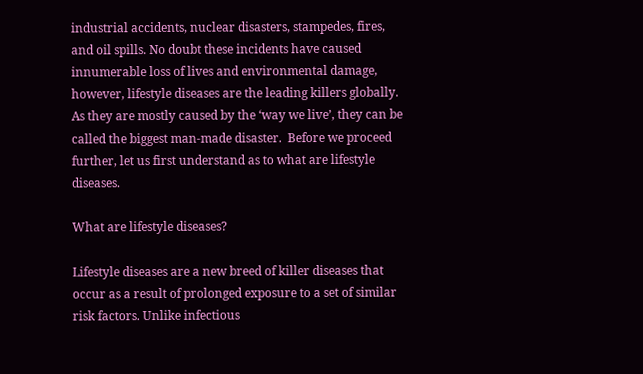industrial accidents, nuclear disasters, stampedes, fires, and oil spills. No doubt these incidents have caused innumerable loss of lives and environmental damage, however, lifestyle diseases are the leading killers globally. As they are mostly caused by the ‘way we live’, they can be called the biggest man-made disaster.  Before we proceed further, let us first understand as to what are lifestyle diseases.

What are lifestyle diseases?

Lifestyle diseases are a new breed of killer diseases that occur as a result of prolonged exposure to a set of similar risk factors. Unlike infectious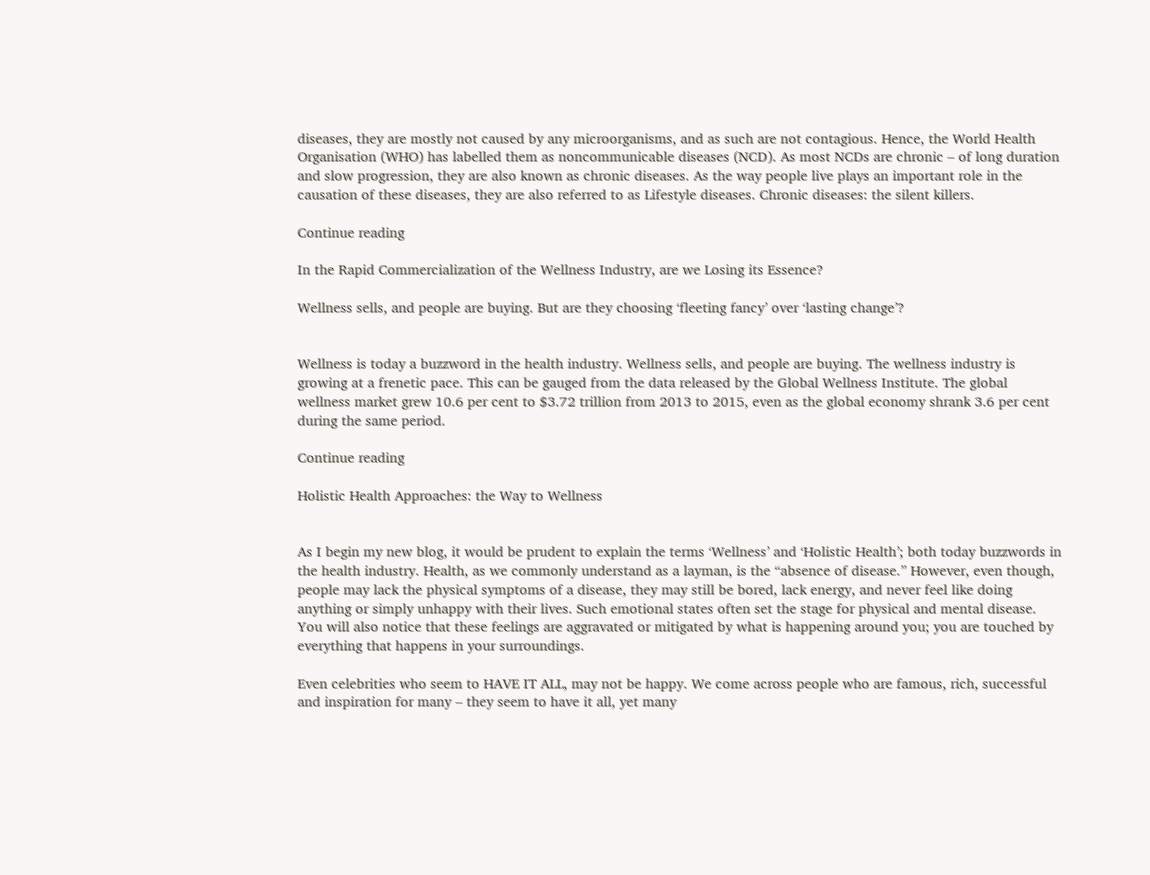diseases, they are mostly not caused by any microorganisms, and as such are not contagious. Hence, the World Health Organisation (WHO) has labelled them as noncommunicable diseases (NCD). As most NCDs are chronic – of long duration and slow progression, they are also known as chronic diseases. As the way people live plays an important role in the causation of these diseases, they are also referred to as Lifestyle diseases. Chronic diseases: the silent killers.

Continue reading

In the Rapid Commercialization of the Wellness Industry, are we Losing its Essence?

Wellness sells, and people are buying. But are they choosing ‘fleeting fancy’ over ‘lasting change’?


Wellness is today a buzzword in the health industry. Wellness sells, and people are buying. The wellness industry is growing at a frenetic pace. This can be gauged from the data released by the Global Wellness Institute. The global wellness market grew 10.6 per cent to $3.72 trillion from 2013 to 2015, even as the global economy shrank 3.6 per cent during the same period.

Continue reading

Holistic Health Approaches: the Way to Wellness


As I begin my new blog, it would be prudent to explain the terms ‘Wellness’ and ‘Holistic Health’; both today buzzwords in the health industry. Health, as we commonly understand as a layman, is the “absence of disease.” However, even though, people may lack the physical symptoms of a disease, they may still be bored, lack energy, and never feel like doing anything or simply unhappy with their lives. Such emotional states often set the stage for physical and mental disease. You will also notice that these feelings are aggravated or mitigated by what is happening around you; you are touched by everything that happens in your surroundings.

Even celebrities who seem to HAVE IT ALL, may not be happy. We come across people who are famous, rich, successful and inspiration for many – they seem to have it all, yet many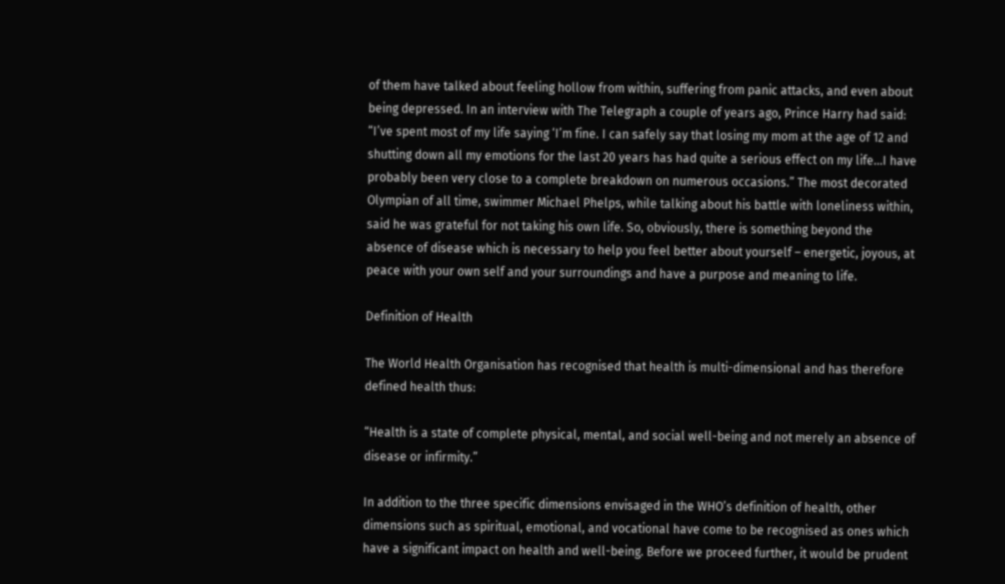of them have talked about feeling hollow from within, suffering from panic attacks, and even about being depressed. In an interview with The Telegraph a couple of years ago, Prince Harry had said: “I’ve spent most of my life saying ‘I’m fine. I can safely say that losing my mom at the age of 12 and shutting down all my emotions for the last 20 years has had quite a serious effect on my life…I have probably been very close to a complete breakdown on numerous occasions.” The most decorated Olympian of all time, swimmer Michael Phelps, while talking about his battle with loneliness within, said he was grateful for not taking his own life. So, obviously, there is something beyond the absence of disease which is necessary to help you feel better about yourself – energetic, joyous, at peace with your own self and your surroundings and have a purpose and meaning to life.

Definition of Health

The World Health Organisation has recognised that health is multi-dimensional and has therefore defined health thus:

“Health is a state of complete physical, mental, and social well-being and not merely an absence of disease or infirmity.”

In addition to the three specific dimensions envisaged in the WHO’s definition of health, other dimensions such as spiritual, emotional, and vocational have come to be recognised as ones which have a significant impact on health and well-being. Before we proceed further, it would be prudent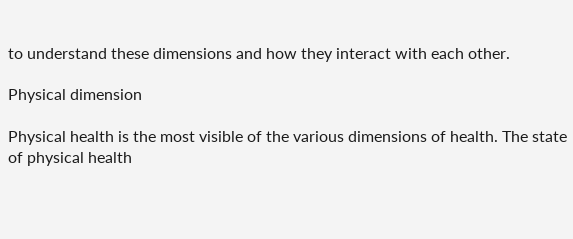to understand these dimensions and how they interact with each other.

Physical dimension

Physical health is the most visible of the various dimensions of health. The state of physical health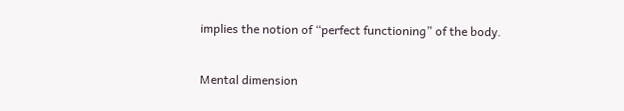implies the notion of “perfect functioning” of the body.

Mental dimension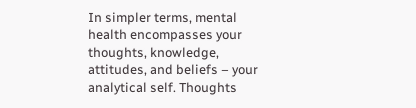In simpler terms, mental health encompasses your thoughts, knowledge, attitudes, and beliefs – your analytical self. Thoughts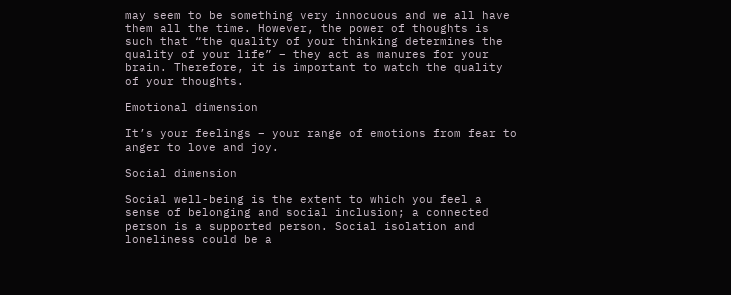may seem to be something very innocuous and we all have them all the time. However, the power of thoughts is such that “the quality of your thinking determines the quality of your life” – they act as manures for your brain. Therefore, it is important to watch the quality of your thoughts.

Emotional dimension

It’s your feelings – your range of emotions from fear to anger to love and joy.

Social dimension

Social well-being is the extent to which you feel a sense of belonging and social inclusion; a connected person is a supported person. Social isolation and loneliness could be a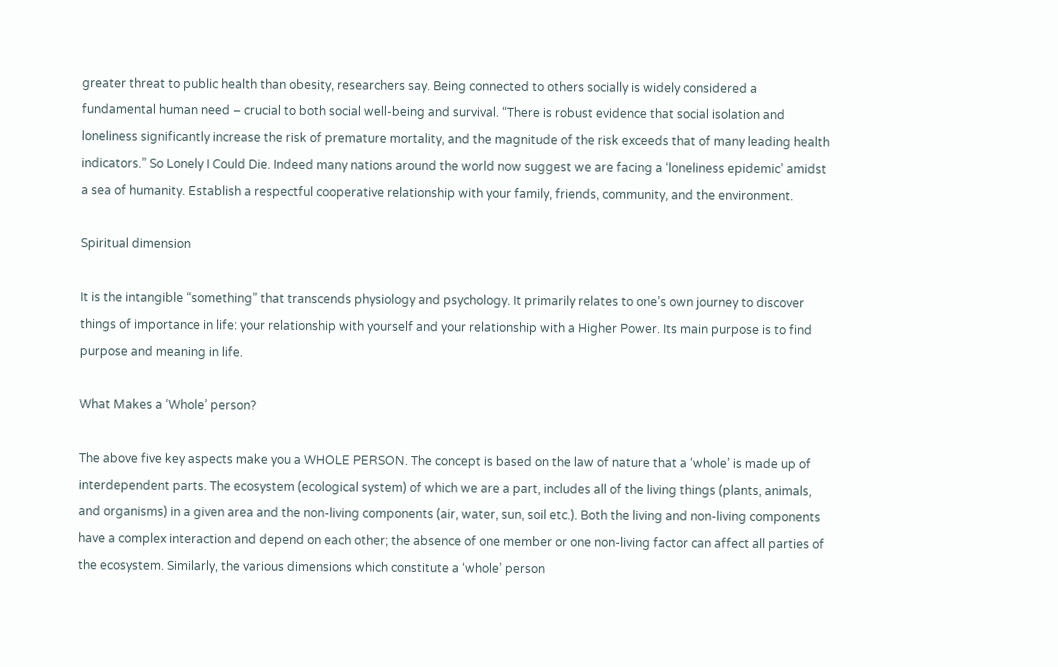greater threat to public health than obesity, researchers say. Being connected to others socially is widely considered a fundamental human need – crucial to both social well-being and survival. “There is robust evidence that social isolation and loneliness significantly increase the risk of premature mortality, and the magnitude of the risk exceeds that of many leading health indicators.” So Lonely I Could Die. Indeed many nations around the world now suggest we are facing a ‘loneliness epidemic’ amidst a sea of humanity. Establish a respectful cooperative relationship with your family, friends, community, and the environment.

Spiritual dimension

It is the intangible “something” that transcends physiology and psychology. It primarily relates to one’s own journey to discover things of importance in life: your relationship with yourself and your relationship with a Higher Power. Its main purpose is to find purpose and meaning in life.

What Makes a ‘Whole’ person?

The above five key aspects make you a WHOLE PERSON. The concept is based on the law of nature that a ‘whole’ is made up of interdependent parts. The ecosystem (ecological system) of which we are a part, includes all of the living things (plants, animals, and organisms) in a given area and the non-living components (air, water, sun, soil etc.). Both the living and non-living components have a complex interaction and depend on each other; the absence of one member or one non-living factor can affect all parties of the ecosystem. Similarly, the various dimensions which constitute a ‘whole’ person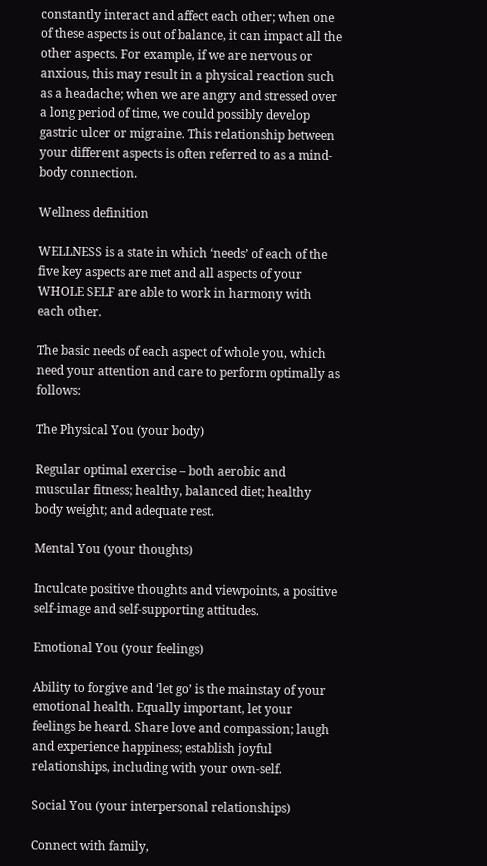constantly interact and affect each other; when one of these aspects is out of balance, it can impact all the other aspects. For example, if we are nervous or anxious, this may result in a physical reaction such as a headache; when we are angry and stressed over a long period of time, we could possibly develop gastric ulcer or migraine. This relationship between your different aspects is often referred to as a mind-body connection.

Wellness definition

WELLNESS is a state in which ‘needs’ of each of the five key aspects are met and all aspects of your WHOLE SELF are able to work in harmony with each other.

The basic needs of each aspect of whole you, which need your attention and care to perform optimally as follows:

The Physical You (your body)

Regular optimal exercise – both aerobic and muscular fitness; healthy, balanced diet; healthy body weight; and adequate rest.

Mental You (your thoughts)

Inculcate positive thoughts and viewpoints, a positive self-image and self-supporting attitudes.

Emotional You (your feelings)

Ability to forgive and ‘let go’ is the mainstay of your emotional health. Equally important, let your feelings be heard. Share love and compassion; laugh and experience happiness; establish joyful relationships, including with your own-self.

Social You (your interpersonal relationships)

Connect with family,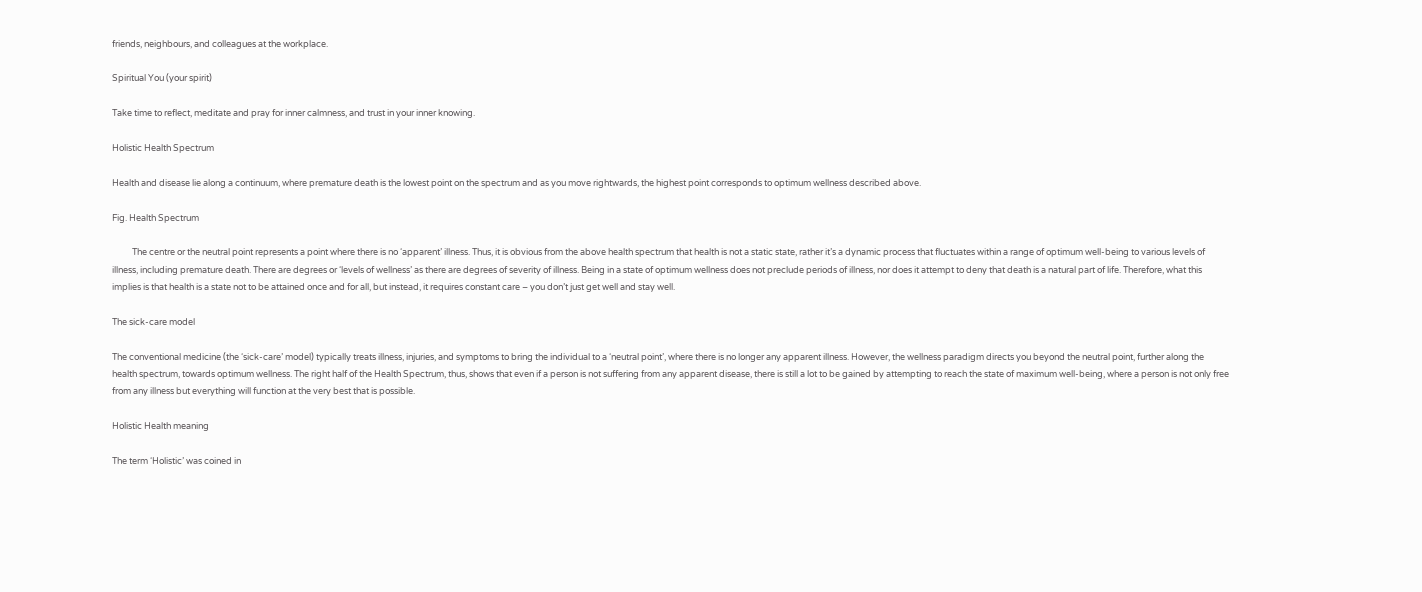friends, neighbours, and colleagues at the workplace.

Spiritual You (your spirit)

Take time to reflect, meditate and pray for inner calmness, and trust in your inner knowing.

Holistic Health Spectrum

Health and disease lie along a continuum, where premature death is the lowest point on the spectrum and as you move rightwards, the highest point corresponds to optimum wellness described above.

Fig. Health Spectrum

          The centre or the neutral point represents a point where there is no ‘apparent’ illness. Thus, it is obvious from the above health spectrum that health is not a static state, rather it’s a dynamic process that fluctuates within a range of optimum well-being to various levels of illness, including premature death. There are degrees or ‘levels of wellness’ as there are degrees of severity of illness. Being in a state of optimum wellness does not preclude periods of illness, nor does it attempt to deny that death is a natural part of life. Therefore, what this implies is that health is a state not to be attained once and for all, but instead, it requires constant care – you don’t just get well and stay well.

The sick-care model

The conventional medicine (the ‘sick-care’ model) typically treats illness, injuries, and symptoms to bring the individual to a ‘neutral point’, where there is no longer any apparent illness. However, the wellness paradigm directs you beyond the neutral point, further along the health spectrum, towards optimum wellness. The right half of the Health Spectrum, thus, shows that even if a person is not suffering from any apparent disease, there is still a lot to be gained by attempting to reach the state of maximum well-being, where a person is not only free from any illness but everything will function at the very best that is possible.

Holistic Health meaning

The term ‘Holistic’ was coined in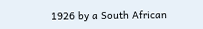1926 by a South African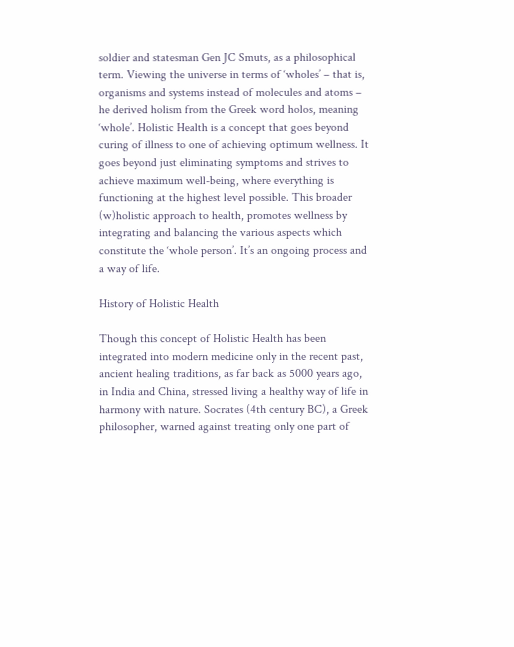soldier and statesman Gen JC Smuts, as a philosophical term. Viewing the universe in terms of ‘wholes’ – that is, organisms and systems instead of molecules and atoms – he derived holism from the Greek word holos, meaning ‘whole’. Holistic Health is a concept that goes beyond curing of illness to one of achieving optimum wellness. It goes beyond just eliminating symptoms and strives to achieve maximum well-being, where everything is functioning at the highest level possible. This broader (w)holistic approach to health, promotes wellness by integrating and balancing the various aspects which constitute the ‘whole person’. It’s an ongoing process and a way of life.

History of Holistic Health

Though this concept of Holistic Health has been integrated into modern medicine only in the recent past, ancient healing traditions, as far back as 5000 years ago, in India and China, stressed living a healthy way of life in harmony with nature. Socrates (4th century BC), a Greek philosopher, warned against treating only one part of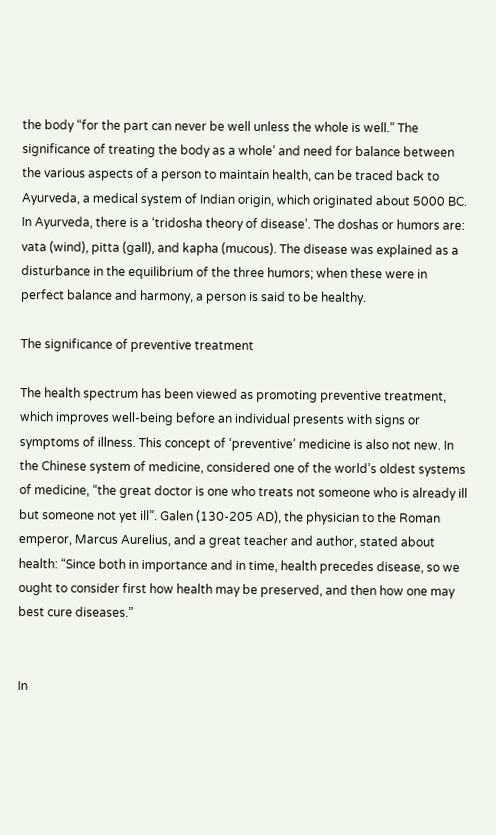the body “for the part can never be well unless the whole is well.” The significance of treating the body as a whole’ and need for balance between the various aspects of a person to maintain health, can be traced back to Ayurveda, a medical system of Indian origin, which originated about 5000 BC. In Ayurveda, there is a ‘tridosha theory of disease’. The doshas or humors are: vata (wind), pitta (gall), and kapha (mucous). The disease was explained as a disturbance in the equilibrium of the three humors; when these were in perfect balance and harmony, a person is said to be healthy.

The significance of preventive treatment

The health spectrum has been viewed as promoting preventive treatment, which improves well-being before an individual presents with signs or symptoms of illness. This concept of ‘preventive’ medicine is also not new. In the Chinese system of medicine, considered one of the world’s oldest systems of medicine, “the great doctor is one who treats not someone who is already ill but someone not yet ill”. Galen (130-205 AD), the physician to the Roman emperor, Marcus Aurelius, and a great teacher and author, stated about health: “Since both in importance and in time, health precedes disease, so we ought to consider first how health may be preserved, and then how one may best cure diseases.”


In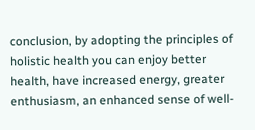conclusion, by adopting the principles of holistic health you can enjoy better health, have increased energy, greater enthusiasm, an enhanced sense of well-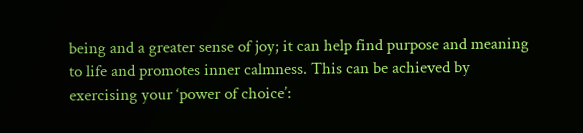being and a greater sense of joy; it can help find purpose and meaning to life and promotes inner calmness. This can be achieved by exercising your ‘power of choice’: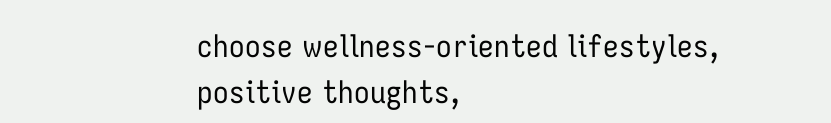choose wellness-oriented lifestyles, positive thoughts,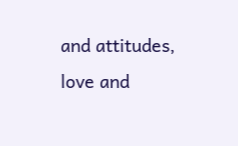and attitudes, love and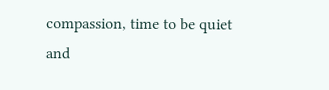compassion, time to be quiet and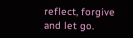reflect, forgive and let go.